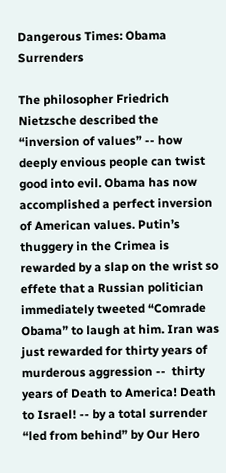Dangerous Times: Obama Surrenders

The philosopher Friedrich Nietzsche described the “inversion of values” -- how deeply envious people can twist good into evil. Obama has now accomplished a perfect inversion of American values. Putin’s thuggery in the Crimea is rewarded by a slap on the wrist so effete that a Russian politician immediately tweeted “Comrade Obama” to laugh at him. Iran was just rewarded for thirty years of murderous aggression --  thirty years of Death to America! Death to Israel! -- by a total surrender “led from behind” by Our Hero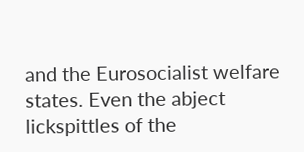and the Eurosocialist welfare states. Even the abject lickspittles of the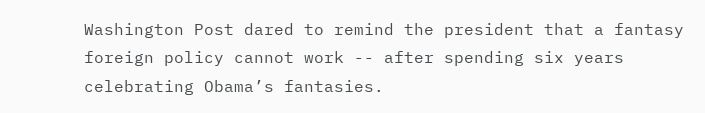Washington Post dared to remind the president that a fantasy foreign policy cannot work -- after spending six years celebrating Obama’s fantasies.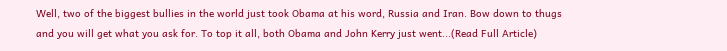Well, two of the biggest bullies in the world just took Obama at his word, Russia and Iran. Bow down to thugs and you will get what you ask for. To top it all, both Obama and John Kerry just went...(Read Full Article)